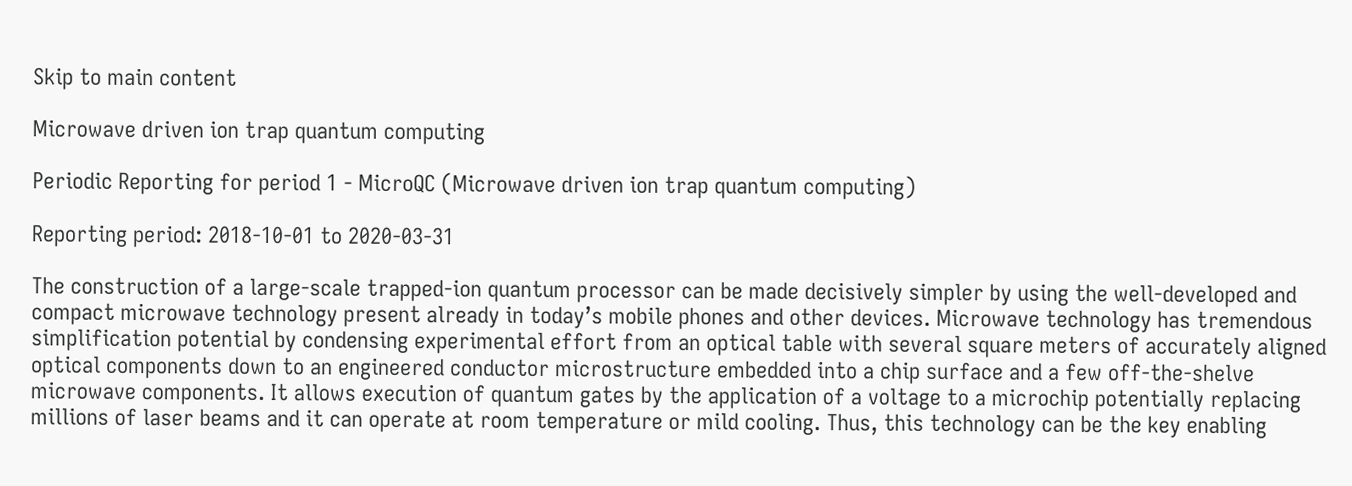Skip to main content

Microwave driven ion trap quantum computing

Periodic Reporting for period 1 - MicroQC (Microwave driven ion trap quantum computing)

Reporting period: 2018-10-01 to 2020-03-31

The construction of a large-scale trapped-ion quantum processor can be made decisively simpler by using the well-developed and compact microwave technology present already in today’s mobile phones and other devices. Microwave technology has tremendous simplification potential by condensing experimental effort from an optical table with several square meters of accurately aligned optical components down to an engineered conductor microstructure embedded into a chip surface and a few off-the-shelve microwave components. It allows execution of quantum gates by the application of a voltage to a microchip potentially replacing millions of laser beams and it can operate at room temperature or mild cooling. Thus, this technology can be the key enabling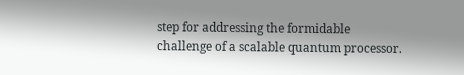step for addressing the formidable challenge of a scalable quantum processor.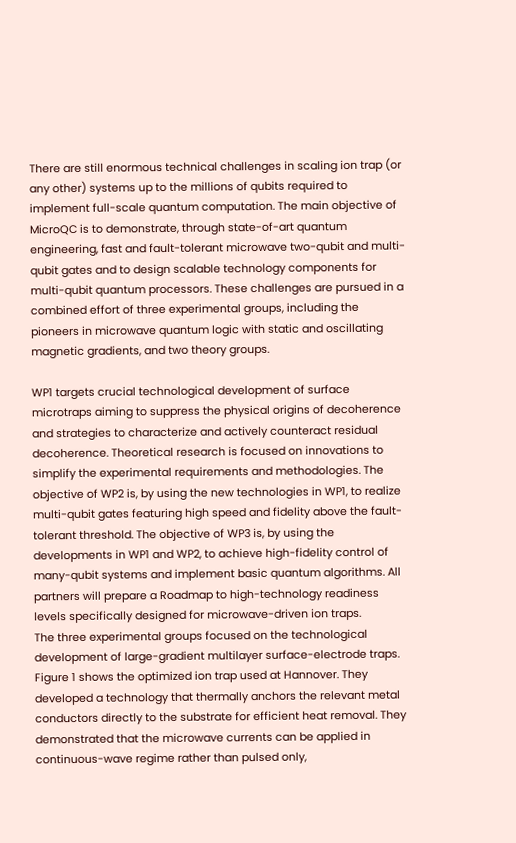There are still enormous technical challenges in scaling ion trap (or any other) systems up to the millions of qubits required to implement full-scale quantum computation. The main objective of MicroQC is to demonstrate, through state-of-art quantum engineering, fast and fault-tolerant microwave two-qubit and multi-qubit gates and to design scalable technology components for multi-qubit quantum processors. These challenges are pursued in a combined effort of three experimental groups, including the pioneers in microwave quantum logic with static and oscillating magnetic gradients, and two theory groups.

WP1 targets crucial technological development of surface microtraps aiming to suppress the physical origins of decoherence and strategies to characterize and actively counteract residual decoherence. Theoretical research is focused on innovations to simplify the experimental requirements and methodologies. The objective of WP2 is, by using the new technologies in WP1, to realize multi-qubit gates featuring high speed and fidelity above the fault-tolerant threshold. The objective of WP3 is, by using the developments in WP1 and WP2, to achieve high-fidelity control of many-qubit systems and implement basic quantum algorithms. All partners will prepare a Roadmap to high-technology readiness levels specifically designed for microwave-driven ion traps.
The three experimental groups focused on the technological development of large-gradient multilayer surface-electrode traps. Figure 1 shows the optimized ion trap used at Hannover. They developed a technology that thermally anchors the relevant metal conductors directly to the substrate for efficient heat removal. They demonstrated that the microwave currents can be applied in continuous-wave regime rather than pulsed only,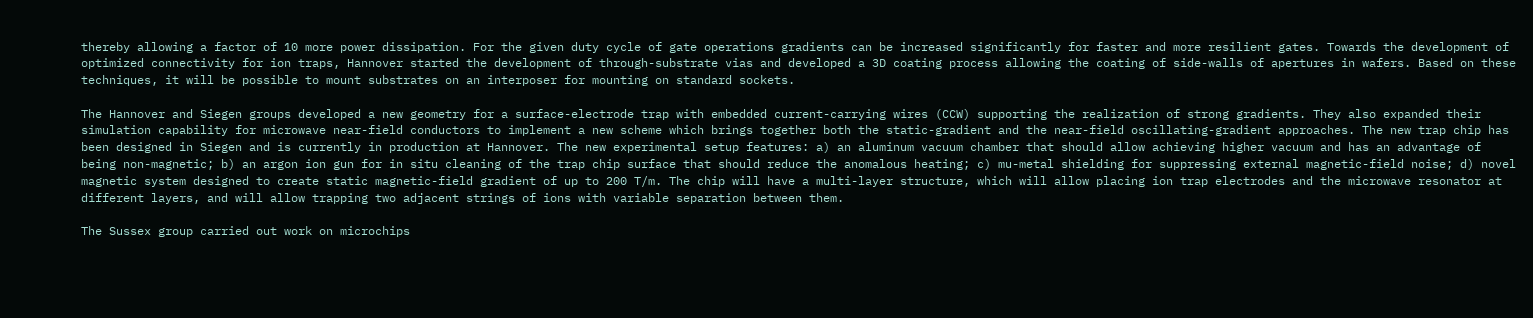thereby allowing a factor of 10 more power dissipation. For the given duty cycle of gate operations gradients can be increased significantly for faster and more resilient gates. Towards the development of optimized connectivity for ion traps, Hannover started the development of through-substrate vias and developed a 3D coating process allowing the coating of side-walls of apertures in wafers. Based on these techniques, it will be possible to mount substrates on an interposer for mounting on standard sockets.

The Hannover and Siegen groups developed a new geometry for a surface-electrode trap with embedded current-carrying wires (CCW) supporting the realization of strong gradients. They also expanded their simulation capability for microwave near-field conductors to implement a new scheme which brings together both the static-gradient and the near-field oscillating-gradient approaches. The new trap chip has been designed in Siegen and is currently in production at Hannover. The new experimental setup features: a) an aluminum vacuum chamber that should allow achieving higher vacuum and has an advantage of being non-magnetic; b) an argon ion gun for in situ cleaning of the trap chip surface that should reduce the anomalous heating; c) mu-metal shielding for suppressing external magnetic-field noise; d) novel magnetic system designed to create static magnetic-field gradient of up to 200 T/m. The chip will have a multi-layer structure, which will allow placing ion trap electrodes and the microwave resonator at different layers, and will allow trapping two adjacent strings of ions with variable separation between them.

The Sussex group carried out work on microchips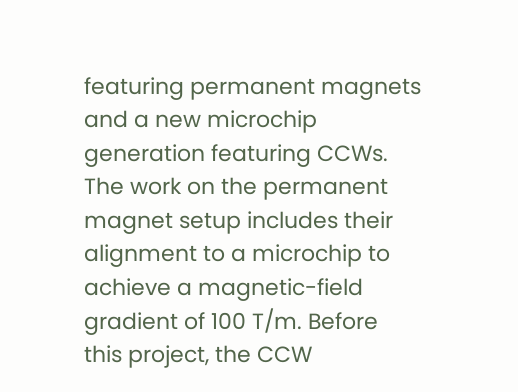featuring permanent magnets and a new microchip generation featuring CCWs. The work on the permanent magnet setup includes their alignment to a microchip to achieve a magnetic-field gradient of 100 T/m. Before this project, the CCW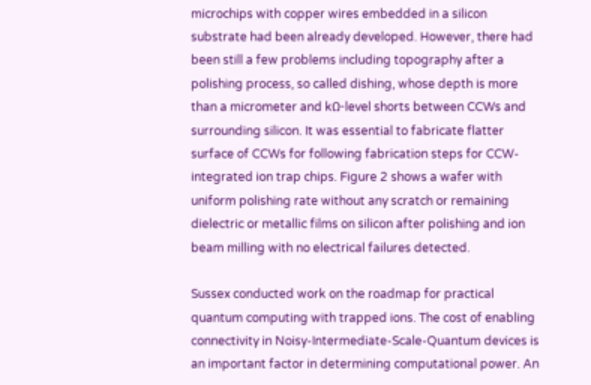microchips with copper wires embedded in a silicon substrate had been already developed. However, there had been still a few problems including topography after a polishing process, so called dishing, whose depth is more than a micrometer and kΩ-level shorts between CCWs and surrounding silicon. It was essential to fabricate flatter surface of CCWs for following fabrication steps for CCW-integrated ion trap chips. Figure 2 shows a wafer with uniform polishing rate without any scratch or remaining dielectric or metallic films on silicon after polishing and ion beam milling with no electrical failures detected.

Sussex conducted work on the roadmap for practical quantum computing with trapped ions. The cost of enabling connectivity in Noisy-Intermediate-Scale-Quantum devices is an important factor in determining computational power. An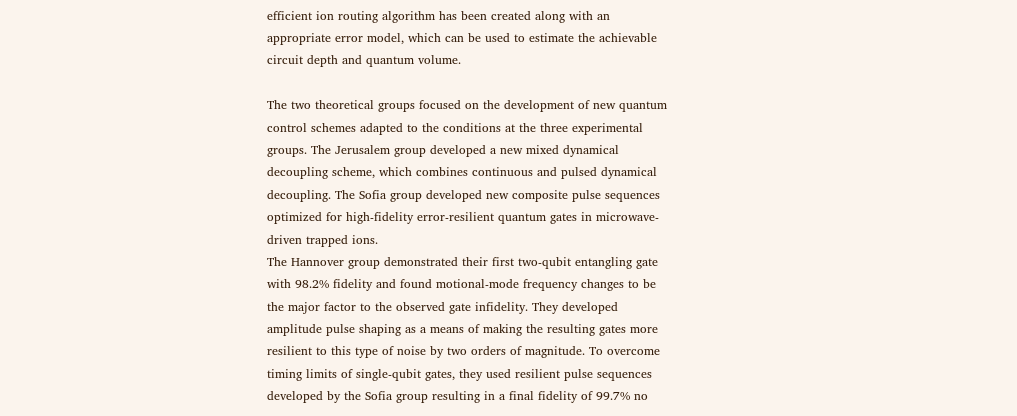efficient ion routing algorithm has been created along with an appropriate error model, which can be used to estimate the achievable circuit depth and quantum volume.

The two theoretical groups focused on the development of new quantum control schemes adapted to the conditions at the three experimental groups. The Jerusalem group developed a new mixed dynamical decoupling scheme, which combines continuous and pulsed dynamical decoupling. The Sofia group developed new composite pulse sequences optimized for high-fidelity error-resilient quantum gates in microwave-driven trapped ions.
The Hannover group demonstrated their first two-qubit entangling gate with 98.2% fidelity and found motional-mode frequency changes to be the major factor to the observed gate infidelity. They developed amplitude pulse shaping as a means of making the resulting gates more resilient to this type of noise by two orders of magnitude. To overcome timing limits of single-qubit gates, they used resilient pulse sequences developed by the Sofia group resulting in a final fidelity of 99.7% no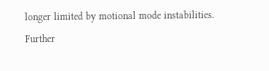longer limited by motional mode instabilities. Further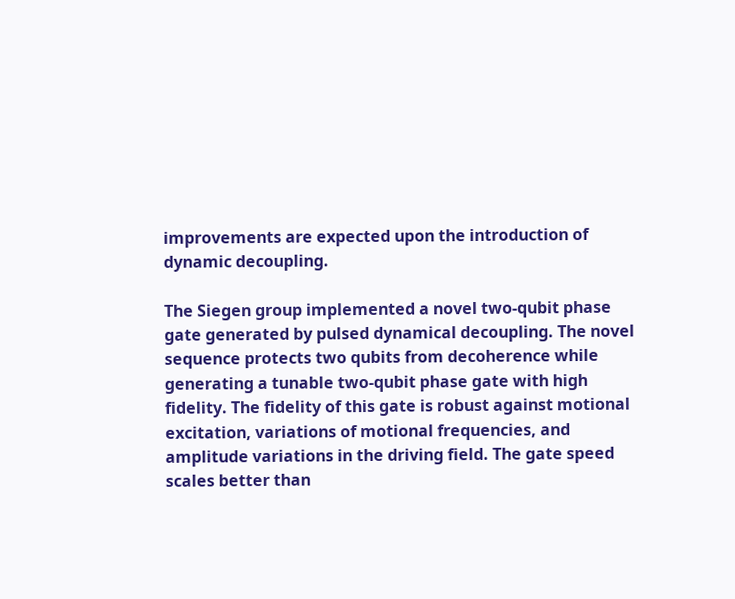improvements are expected upon the introduction of dynamic decoupling.

The Siegen group implemented a novel two-qubit phase gate generated by pulsed dynamical decoupling. The novel sequence protects two qubits from decoherence while generating a tunable two-qubit phase gate with high fidelity. The fidelity of this gate is robust against motional excitation, variations of motional frequencies, and amplitude variations in the driving field. The gate speed scales better than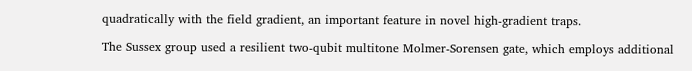quadratically with the field gradient, an important feature in novel high-gradient traps.

The Sussex group used a resilient two-qubit multitone Molmer-Sorensen gate, which employs additional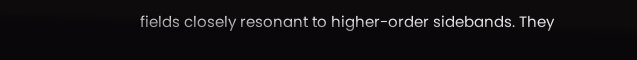fields closely resonant to higher-order sidebands. They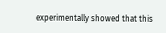experimentally showed that this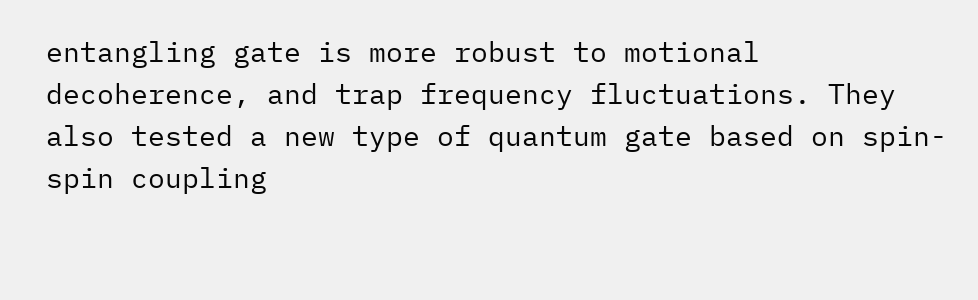entangling gate is more robust to motional decoherence, and trap frequency fluctuations. They also tested a new type of quantum gate based on spin-spin coupling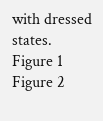with dressed states.
Figure 1
Figure 2